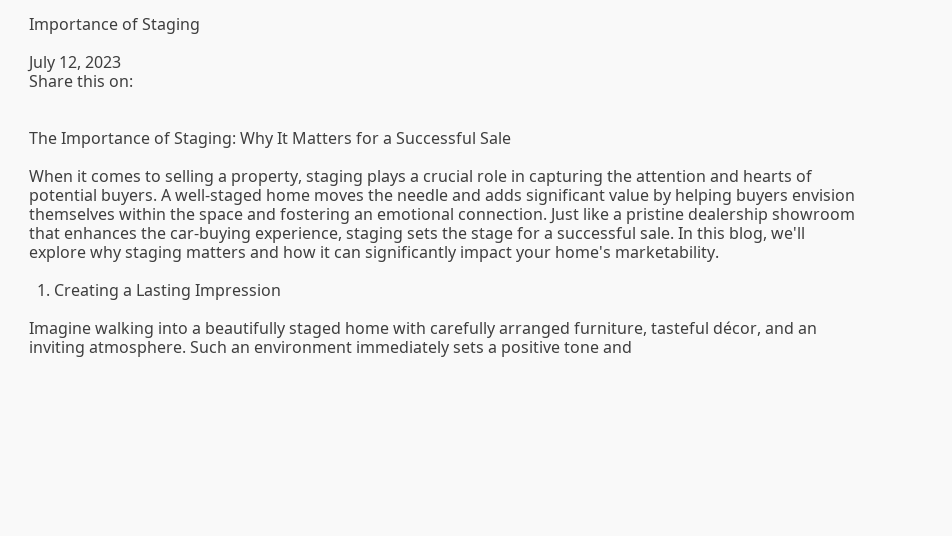Importance of Staging

July 12, 2023
Share this on:


The Importance of Staging: Why It Matters for a Successful Sale

When it comes to selling a property, staging plays a crucial role in capturing the attention and hearts of potential buyers. A well-staged home moves the needle and adds significant value by helping buyers envision themselves within the space and fostering an emotional connection. Just like a pristine dealership showroom that enhances the car-buying experience, staging sets the stage for a successful sale. In this blog, we'll explore why staging matters and how it can significantly impact your home's marketability.

  1. Creating a Lasting Impression

Imagine walking into a beautifully staged home with carefully arranged furniture, tasteful décor, and an inviting atmosphere. Such an environment immediately sets a positive tone and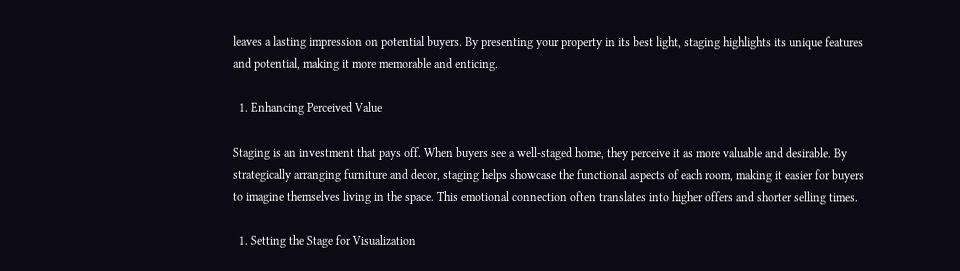leaves a lasting impression on potential buyers. By presenting your property in its best light, staging highlights its unique features and potential, making it more memorable and enticing.

  1. Enhancing Perceived Value

Staging is an investment that pays off. When buyers see a well-staged home, they perceive it as more valuable and desirable. By strategically arranging furniture and decor, staging helps showcase the functional aspects of each room, making it easier for buyers to imagine themselves living in the space. This emotional connection often translates into higher offers and shorter selling times.

  1. Setting the Stage for Visualization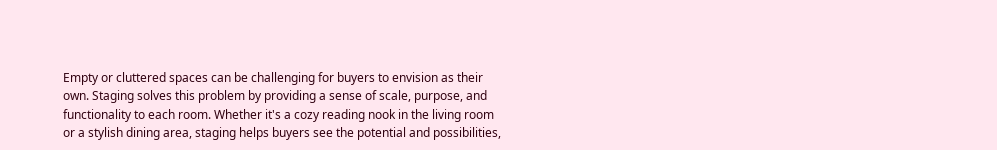Empty or cluttered spaces can be challenging for buyers to envision as their own. Staging solves this problem by providing a sense of scale, purpose, and functionality to each room. Whether it's a cozy reading nook in the living room or a stylish dining area, staging helps buyers see the potential and possibilities,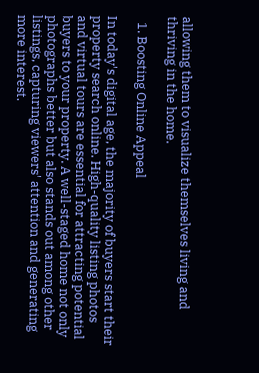allowing them to visualize themselves living and thriving in the home.

  1. Boosting Online Appeal

In today's digital age, the majority of buyers start their property search online. High-quality listing photos and virtual tours are essential for attracting potential buyers to your property. A well-staged home not only photographs better but also stands out among other listings, capturing viewers' attention and generating more interest.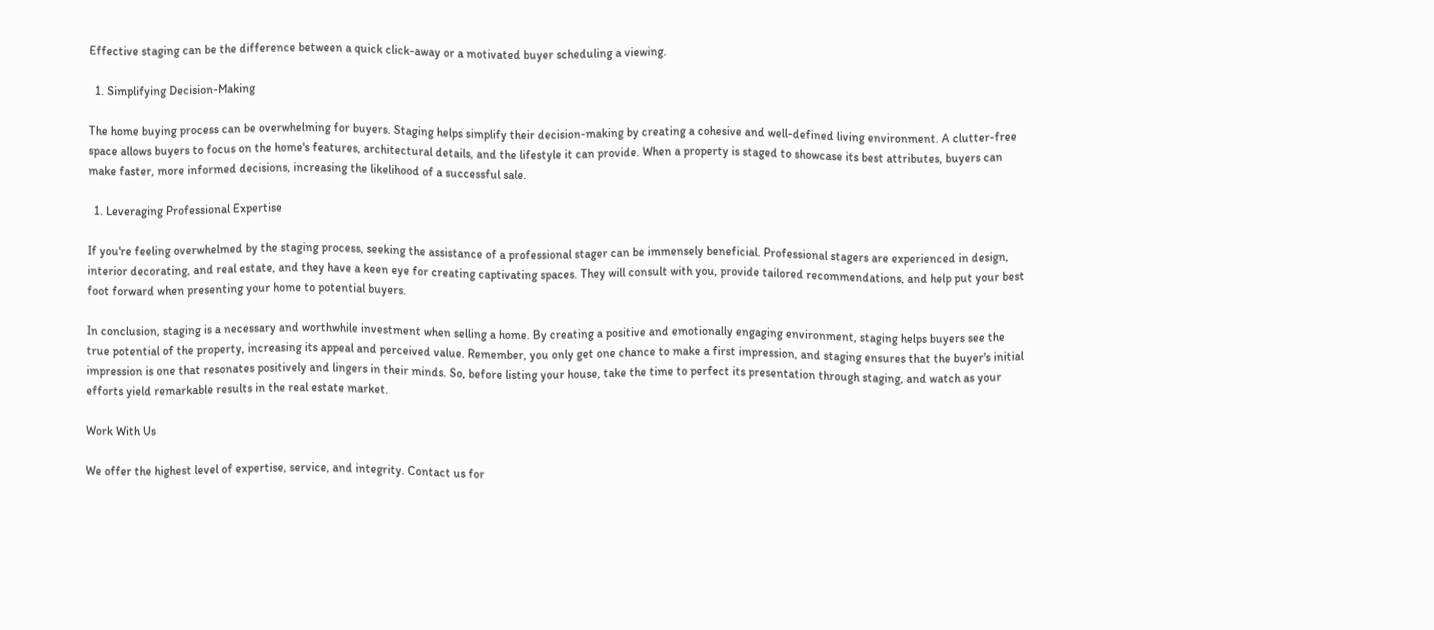Effective staging can be the difference between a quick click-away or a motivated buyer scheduling a viewing.

  1. Simplifying Decision-Making

The home buying process can be overwhelming for buyers. Staging helps simplify their decision-making by creating a cohesive and well-defined living environment. A clutter-free space allows buyers to focus on the home's features, architectural details, and the lifestyle it can provide. When a property is staged to showcase its best attributes, buyers can make faster, more informed decisions, increasing the likelihood of a successful sale.

  1. Leveraging Professional Expertise

If you're feeling overwhelmed by the staging process, seeking the assistance of a professional stager can be immensely beneficial. Professional stagers are experienced in design, interior decorating, and real estate, and they have a keen eye for creating captivating spaces. They will consult with you, provide tailored recommendations, and help put your best foot forward when presenting your home to potential buyers.

In conclusion, staging is a necessary and worthwhile investment when selling a home. By creating a positive and emotionally engaging environment, staging helps buyers see the true potential of the property, increasing its appeal and perceived value. Remember, you only get one chance to make a first impression, and staging ensures that the buyer's initial impression is one that resonates positively and lingers in their minds. So, before listing your house, take the time to perfect its presentation through staging, and watch as your efforts yield remarkable results in the real estate market.

Work With Us

We offer the highest level of expertise, service, and integrity. Contact us for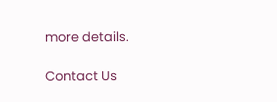more details.

Contact Us